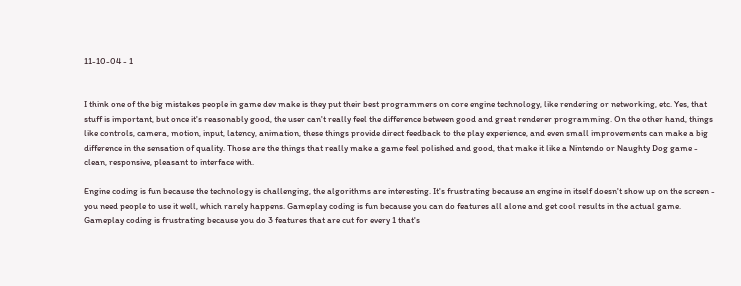11-10-04 - 1


I think one of the big mistakes people in game dev make is they put their best programmers on core engine technology, like rendering or networking, etc. Yes, that stuff is important, but once it's reasonably good, the user can't really feel the difference between good and great renderer programming. On the other hand, things like controls, camera, motion, input, latency, animation, these things provide direct feedback to the play experience, and even small improvements can make a big difference in the sensation of quality. Those are the things that really make a game feel polished and good, that make it like a Nintendo or Naughty Dog game - clean, responsive, pleasant to interface with.

Engine coding is fun because the technology is challenging, the algorithms are interesting. It's frustrating because an engine in itself doesn't show up on the screen - you need people to use it well, which rarely happens. Gameplay coding is fun because you can do features all alone and get cool results in the actual game. Gameplay coding is frustrating because you do 3 features that are cut for every 1 that's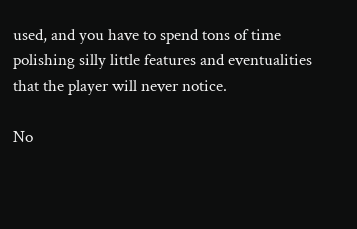used, and you have to spend tons of time polishing silly little features and eventualities that the player will never notice.

No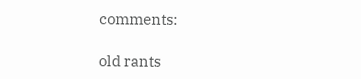comments:

old rants